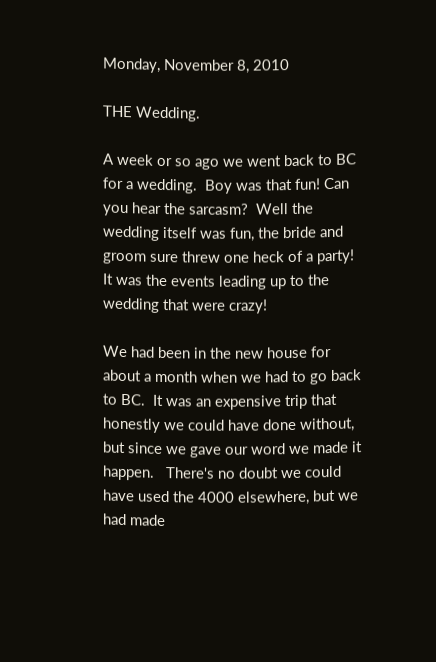Monday, November 8, 2010

THE Wedding.

A week or so ago we went back to BC for a wedding.  Boy was that fun! Can you hear the sarcasm?  Well the wedding itself was fun, the bride and groom sure threw one heck of a party!  It was the events leading up to the wedding that were crazy!

We had been in the new house for about a month when we had to go back to BC.  It was an expensive trip that honestly we could have done without, but since we gave our word we made it happen.   There's no doubt we could have used the 4000 elsewhere, but we had made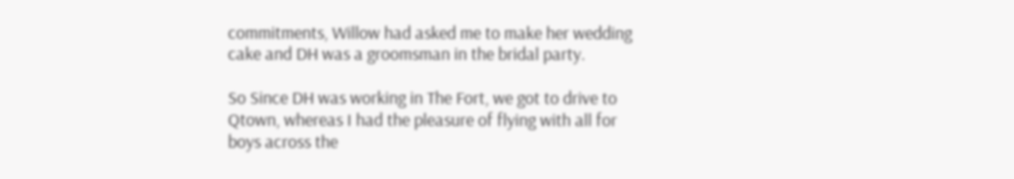commitments, Willow had asked me to make her wedding cake and DH was a groomsman in the bridal party.

So Since DH was working in The Fort, we got to drive to Qtown, whereas I had the pleasure of flying with all for boys across the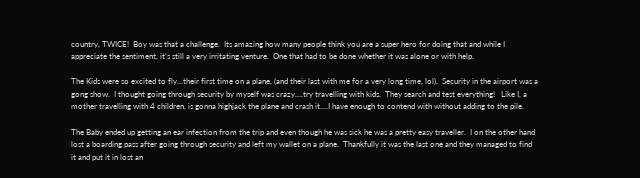country, TWICE!  Boy was that a challenge.  Its amazing how many people think you are a super hero for doing that and while I appreciate the sentiment, it's still a very irritating venture.  One that had to be done whether it was alone or with help.

The Kids were so excited to fly...their first time on a plane, (and their last with me for a very long time, lol).  Security in the airport was a gong show.  I thought going through security by myself was crazy....try travelling with kids.  They search and test everything!   Like I, a mother travelling with 4 children, is gonna highjack the plane and crash it....I have enough to contend with without adding to the pile.

The Baby ended up getting an ear infection from the trip and even though he was sick he was a pretty easy traveller.  I on the other hand lost a boarding pass after going through security and left my wallet on a plane.  Thankfully it was the last one and they managed to find it and put it in lost an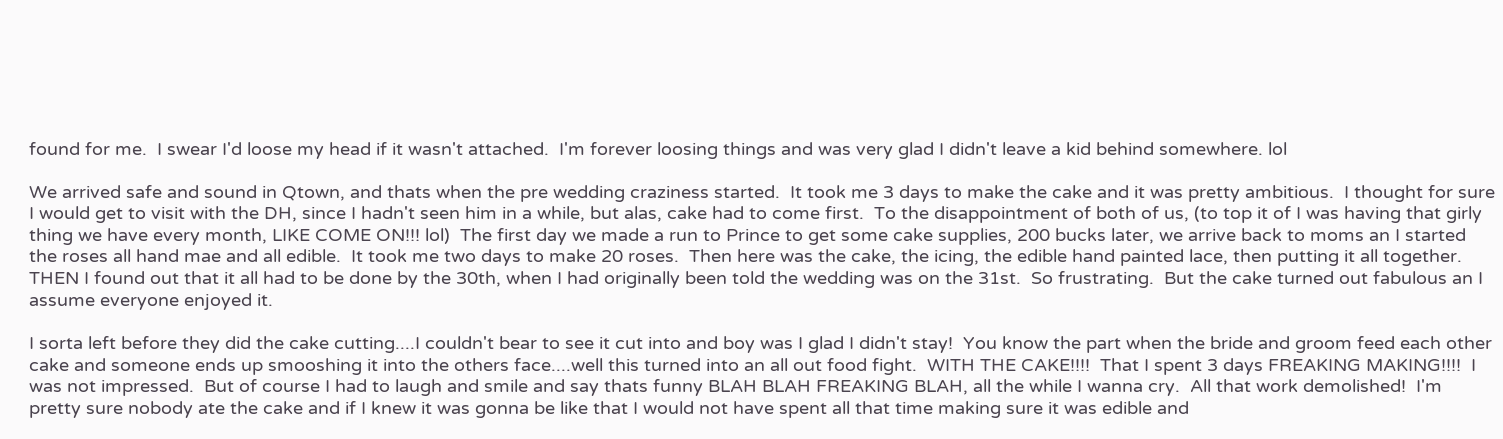found for me.  I swear I'd loose my head if it wasn't attached.  I'm forever loosing things and was very glad I didn't leave a kid behind somewhere. lol

We arrived safe and sound in Qtown, and thats when the pre wedding craziness started.  It took me 3 days to make the cake and it was pretty ambitious.  I thought for sure I would get to visit with the DH, since I hadn't seen him in a while, but alas, cake had to come first.  To the disappointment of both of us, (to top it of I was having that girly thing we have every month, LIKE COME ON!!! lol)  The first day we made a run to Prince to get some cake supplies, 200 bucks later, we arrive back to moms an I started the roses all hand mae and all edible.  It took me two days to make 20 roses.  Then here was the cake, the icing, the edible hand painted lace, then putting it all together.  THEN I found out that it all had to be done by the 30th, when I had originally been told the wedding was on the 31st.  So frustrating.  But the cake turned out fabulous an I assume everyone enjoyed it.

I sorta left before they did the cake cutting....I couldn't bear to see it cut into and boy was I glad I didn't stay!  You know the part when the bride and groom feed each other cake and someone ends up smooshing it into the others face....well this turned into an all out food fight.  WITH THE CAKE!!!!  That I spent 3 days FREAKING MAKING!!!!  I was not impressed.  But of course I had to laugh and smile and say thats funny BLAH BLAH FREAKING BLAH, all the while I wanna cry.  All that work demolished!  I'm pretty sure nobody ate the cake and if I knew it was gonna be like that I would not have spent all that time making sure it was edible and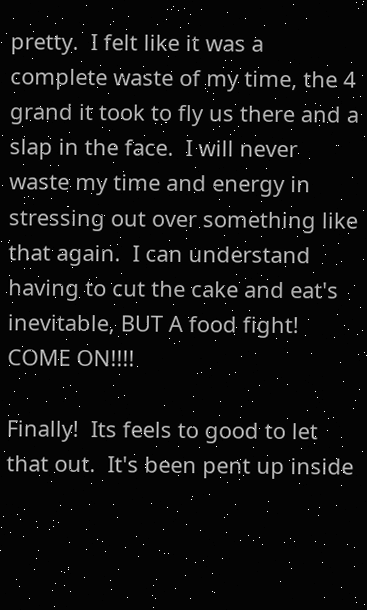pretty.  I felt like it was a complete waste of my time, the 4 grand it took to fly us there and a slap in the face.  I will never waste my time and energy in stressing out over something like that again.  I can understand having to cut the cake and eat's inevitable, BUT A food fight!  COME ON!!!!

Finally!  Its feels to good to let that out.  It's been pent up inside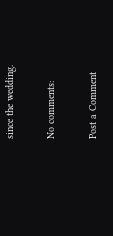since the wedding.

No comments:

Post a Comment